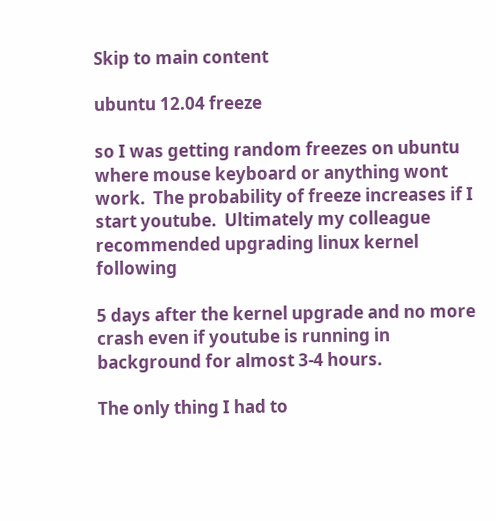Skip to main content

ubuntu 12.04 freeze

so I was getting random freezes on ubuntu where mouse keyboard or anything wont work.  The probability of freeze increases if I start youtube.  Ultimately my colleague recommended upgrading linux kernel following

5 days after the kernel upgrade and no more crash even if youtube is running in background for almost 3-4 hours.

The only thing I had to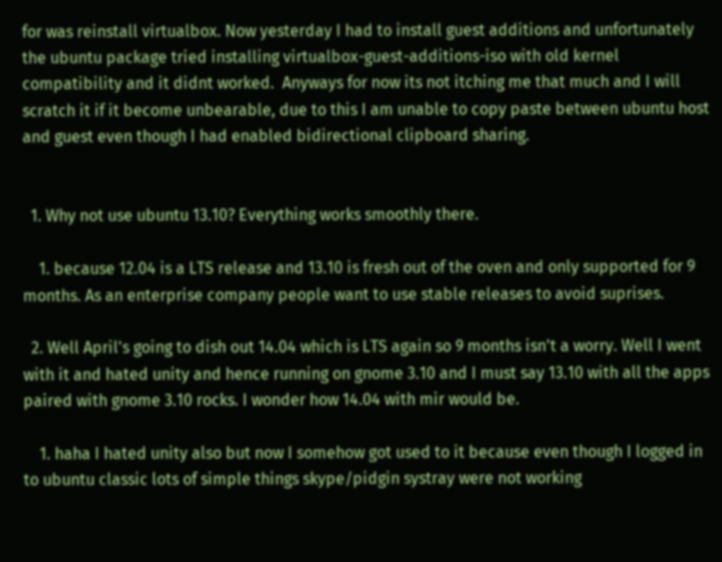for was reinstall virtualbox. Now yesterday I had to install guest additions and unfortunately the ubuntu package tried installing virtualbox-guest-additions-iso with old kernel compatibility and it didnt worked.  Anyways for now its not itching me that much and I will scratch it if it become unbearable, due to this I am unable to copy paste between ubuntu host and guest even though I had enabled bidirectional clipboard sharing.


  1. Why not use ubuntu 13.10? Everything works smoothly there.

    1. because 12.04 is a LTS release and 13.10 is fresh out of the oven and only supported for 9 months. As an enterprise company people want to use stable releases to avoid suprises.

  2. Well April's going to dish out 14.04 which is LTS again so 9 months isn't a worry. Well I went with it and hated unity and hence running on gnome 3.10 and I must say 13.10 with all the apps paired with gnome 3.10 rocks. I wonder how 14.04 with mir would be.

    1. haha I hated unity also but now I somehow got used to it because even though I logged in to ubuntu classic lots of simple things skype/pidgin systray were not working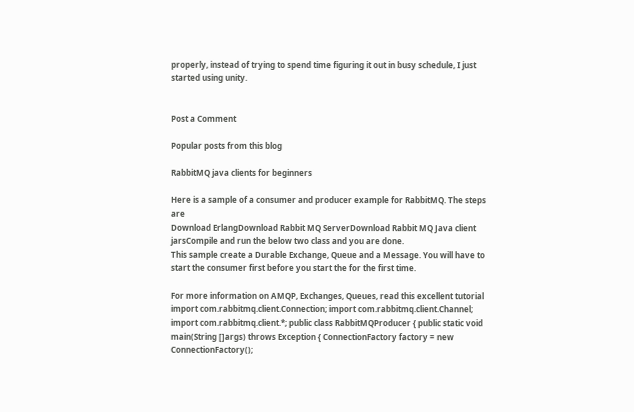properly, instead of trying to spend time figuring it out in busy schedule, I just started using unity.


Post a Comment

Popular posts from this blog

RabbitMQ java clients for beginners

Here is a sample of a consumer and producer example for RabbitMQ. The steps are
Download ErlangDownload Rabbit MQ ServerDownload Rabbit MQ Java client jarsCompile and run the below two class and you are done.
This sample create a Durable Exchange, Queue and a Message. You will have to start the consumer first before you start the for the first time.

For more information on AMQP, Exchanges, Queues, read this excellent tutorial
import com.rabbitmq.client.Connection; import com.rabbitmq.client.Channel; import com.rabbitmq.client.*; public class RabbitMQProducer { public static void main(String []args) throws Exception { ConnectionFactory factory = new ConnectionFactory();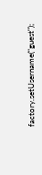factory.setUsername("guest");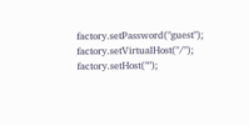factory.setPassword("guest"); factory.setVirtualHost("/"); factory.setHost("");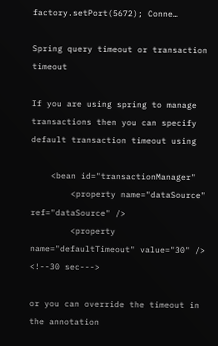factory.setPort(5672); Conne…

Spring query timeout or transaction timeout

If you are using spring to manage transactions then you can specify default transaction timeout using

    <bean id="transactionManager"
        <property name="dataSource" ref="dataSource" />
        <property name="defaultTimeout" value="30" /> <!--30 sec--->

or you can override the timeout in the annotation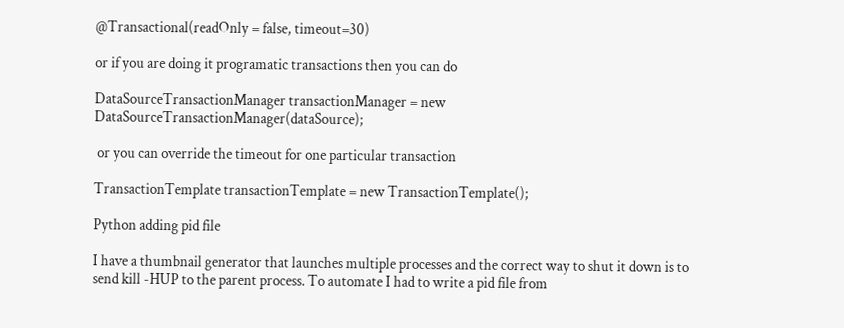@Transactional(readOnly = false, timeout=30)

or if you are doing it programatic transactions then you can do

DataSourceTransactionManager transactionManager = new DataSourceTransactionManager(dataSource);

 or you can override the timeout for one particular transaction

TransactionTemplate transactionTemplate = new TransactionTemplate();

Python adding pid file

I have a thumbnail generator that launches multiple processes and the correct way to shut it down is to send kill -HUP to the parent process. To automate I had to write a pid file from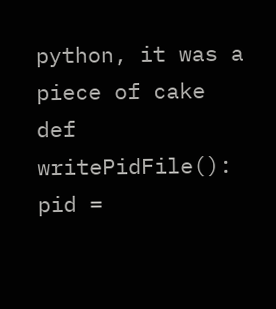python, it was a piece of cake
def writePidFile(): pid =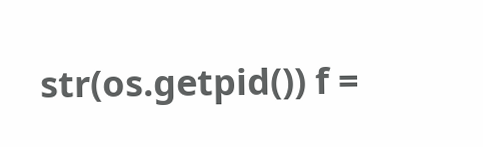str(os.getpid()) f =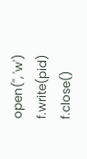open('', 'w') f.write(pid) f.close()